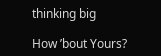thinking big

How ’bout Yours?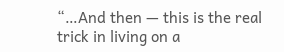“…And then — this is the real trick in living on a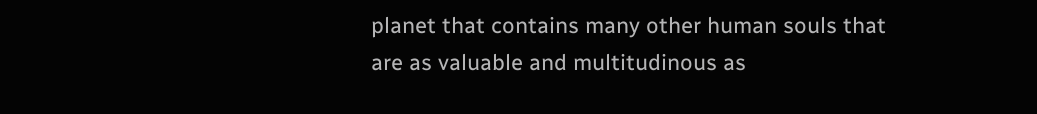planet that contains many other human souls that are as valuable and multitudinous as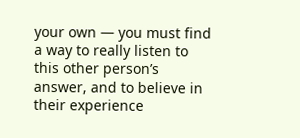your own — you must find a way to really listen to this other person’s answer, and to believe in their experience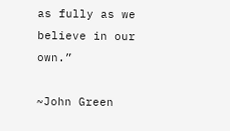as fully as we believe in our own.”

~John Green